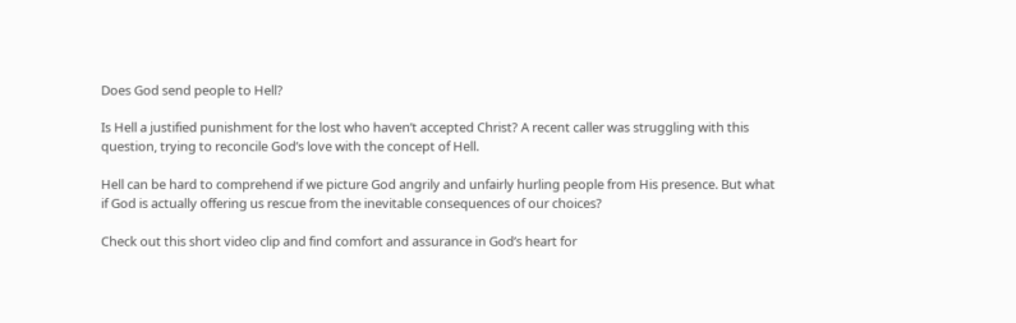Does God send people to Hell?

Is Hell a justified punishment for the lost who haven’t accepted Christ? A recent caller was struggling with this question, trying to reconcile God’s love with the concept of Hell.

Hell can be hard to comprehend if we picture God angrily and unfairly hurling people from His presence. But what if God is actually offering us rescue from the inevitable consequences of our choices?

Check out this short video clip and find comfort and assurance in God’s heart for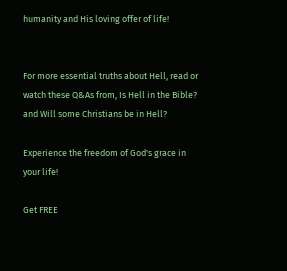humanity and His loving offer of life!


For more essential truths about Hell, read or watch these Q&As from, Is Hell in the Bible? and Will some Christians be in Hell?

Experience the freedom of God's grace in your life!

Get FREE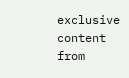exclusive content from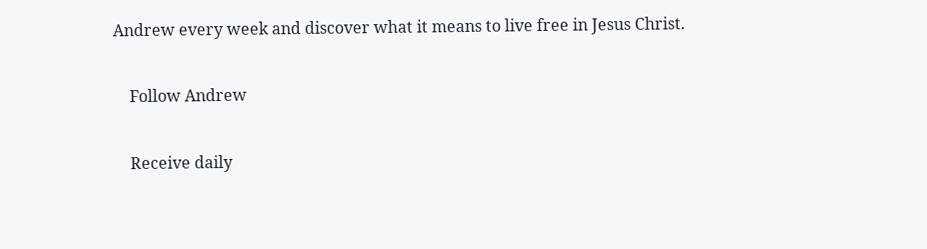Andrew every week and discover what it means to live free in Jesus Christ.

    Follow Andrew

    Receive daily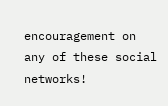encouragement on any of these social networks!